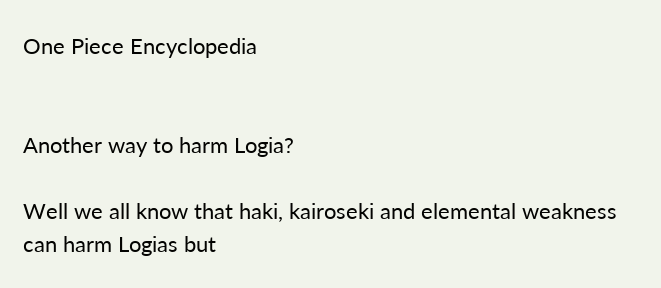One Piece Encyclopedia


Another way to harm Logia?

Well we all know that haki, kairoseki and elemental weakness can harm Logias but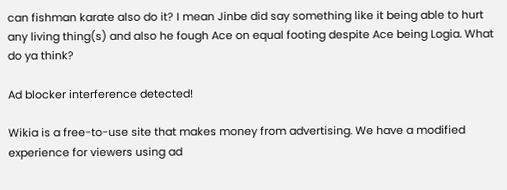can fishman karate also do it? I mean Jinbe did say something like it being able to hurt any living thing(s) and also he fough Ace on equal footing despite Ace being Logia. What do ya think?

Ad blocker interference detected!

Wikia is a free-to-use site that makes money from advertising. We have a modified experience for viewers using ad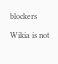blockers

Wikia is not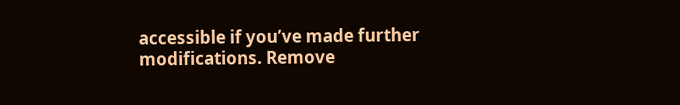accessible if you’ve made further modifications. Remove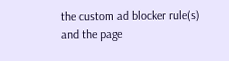the custom ad blocker rule(s) and the page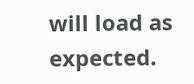will load as expected.